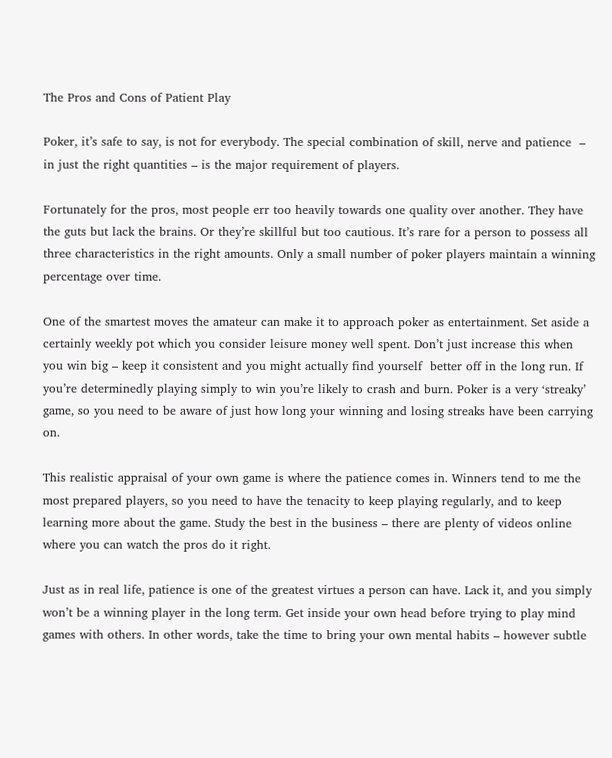The Pros and Cons of Patient Play

Poker, it’s safe to say, is not for everybody. The special combination of skill, nerve and patience  – in just the right quantities – is the major requirement of players.

Fortunately for the pros, most people err too heavily towards one quality over another. They have the guts but lack the brains. Or they’re skillful but too cautious. It’s rare for a person to possess all three characteristics in the right amounts. Only a small number of poker players maintain a winning percentage over time.

One of the smartest moves the amateur can make it to approach poker as entertainment. Set aside a certainly weekly pot which you consider leisure money well spent. Don’t just increase this when you win big – keep it consistent and you might actually find yourself  better off in the long run. If you’re determinedly playing simply to win you’re likely to crash and burn. Poker is a very ‘streaky’ game, so you need to be aware of just how long your winning and losing streaks have been carrying on.

This realistic appraisal of your own game is where the patience comes in. Winners tend to me the most prepared players, so you need to have the tenacity to keep playing regularly, and to keep learning more about the game. Study the best in the business – there are plenty of videos online where you can watch the pros do it right.

Just as in real life, patience is one of the greatest virtues a person can have. Lack it, and you simply won’t be a winning player in the long term. Get inside your own head before trying to play mind games with others. In other words, take the time to bring your own mental habits – however subtle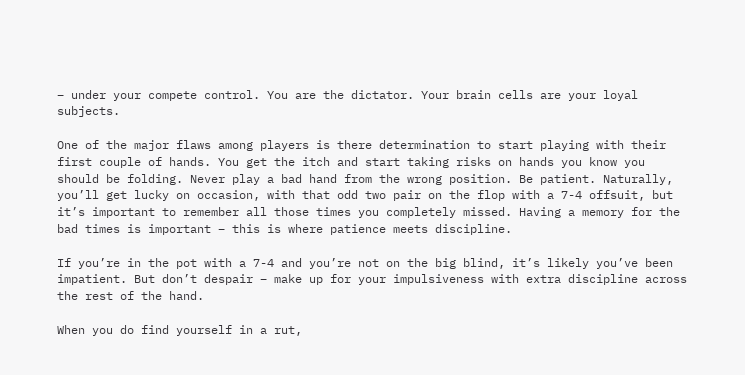– under your compete control. You are the dictator. Your brain cells are your loyal subjects.

One of the major flaws among players is there determination to start playing with their first couple of hands. You get the itch and start taking risks on hands you know you should be folding. Never play a bad hand from the wrong position. Be patient. Naturally, you’ll get lucky on occasion, with that odd two pair on the flop with a 7-4 offsuit, but it’s important to remember all those times you completely missed. Having a memory for the bad times is important – this is where patience meets discipline.

If you’re in the pot with a 7-4 and you’re not on the big blind, it’s likely you’ve been impatient. But don’t despair – make up for your impulsiveness with extra discipline across the rest of the hand.

When you do find yourself in a rut,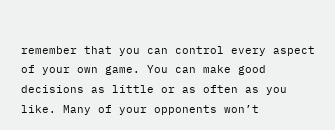remember that you can control every aspect of your own game. You can make good decisions as little or as often as you like. Many of your opponents won’t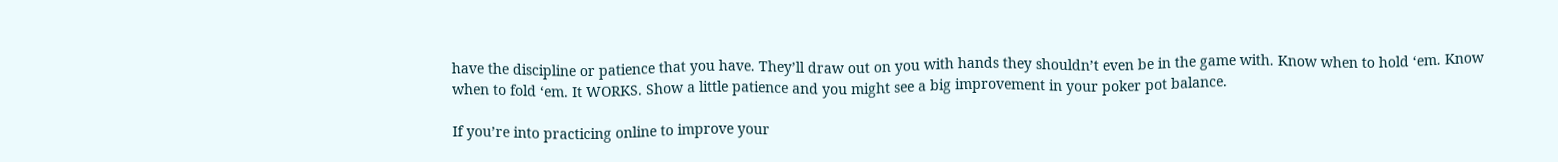have the discipline or patience that you have. They’ll draw out on you with hands they shouldn’t even be in the game with. Know when to hold ‘em. Know when to fold ‘em. It WORKS. Show a little patience and you might see a big improvement in your poker pot balance.

If you’re into practicing online to improve your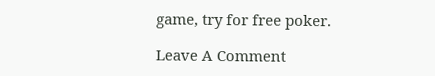game, try for free poker.

Leave A Comment